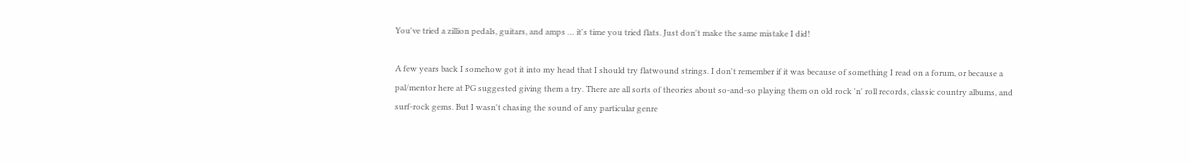You've tried a zillion pedals, guitars, and amps … it's time you tried flats. Just don't make the same mistake I did!

A few years back I somehow got it into my head that I should try flatwound strings. I don't remember if it was because of something I read on a forum, or because a pal/mentor here at PG suggested giving them a try. There are all sorts of theories about so-and-so playing them on old rock 'n' roll records, classic country albums, and surf-rock gems. But I wasn't chasing the sound of any particular genre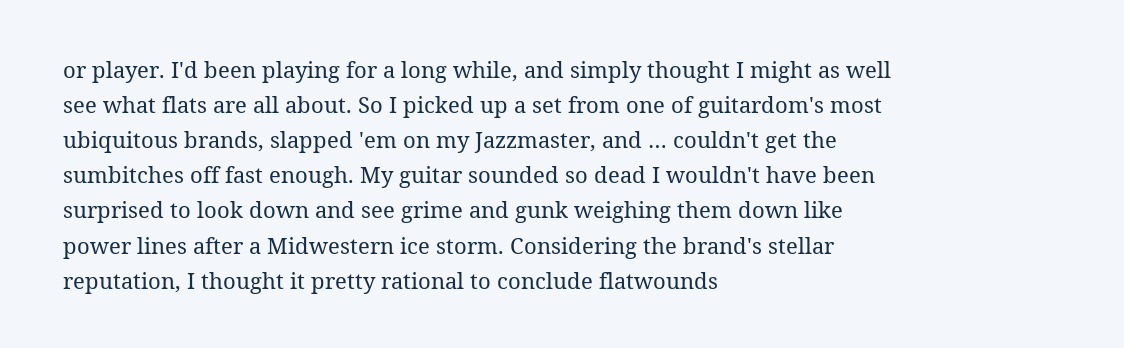or player. I'd been playing for a long while, and simply thought I might as well see what flats are all about. So I picked up a set from one of guitardom's most ubiquitous brands, slapped 'em on my Jazzmaster, and … couldn't get the sumbitches off fast enough. My guitar sounded so dead I wouldn't have been surprised to look down and see grime and gunk weighing them down like power lines after a Midwestern ice storm. Considering the brand's stellar reputation, I thought it pretty rational to conclude flatwounds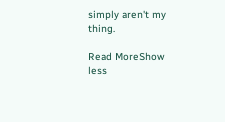simply aren't my thing.

Read MoreShow less